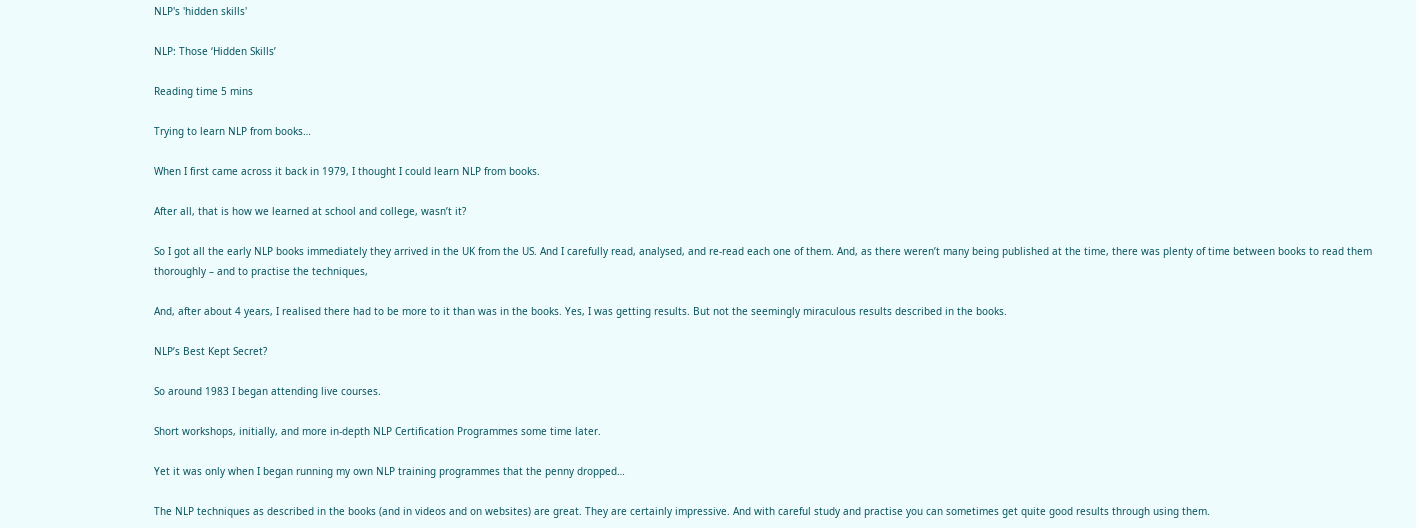NLP's 'hidden skills'

NLP: Those ‘Hidden Skills’

Reading time 5 mins

Trying to learn NLP from books…

When I first came across it back in 1979, I thought I could learn NLP from books.

After all, that is how we learned at school and college, wasn’t it?

So I got all the early NLP books immediately they arrived in the UK from the US. And I carefully read, analysed, and re-read each one of them. And, as there weren’t many being published at the time, there was plenty of time between books to read them thoroughly – and to practise the techniques,

And, after about 4 years, I realised there had to be more to it than was in the books. Yes, I was getting results. But not the seemingly miraculous results described in the books.

NLP’s Best Kept Secret?

So around 1983 I began attending live courses.

Short workshops, initially, and more in-depth NLP Certification Programmes some time later.

Yet it was only when I began running my own NLP training programmes that the penny dropped…

The NLP techniques as described in the books (and in videos and on websites) are great. They are certainly impressive. And with careful study and practise you can sometimes get quite good results through using them.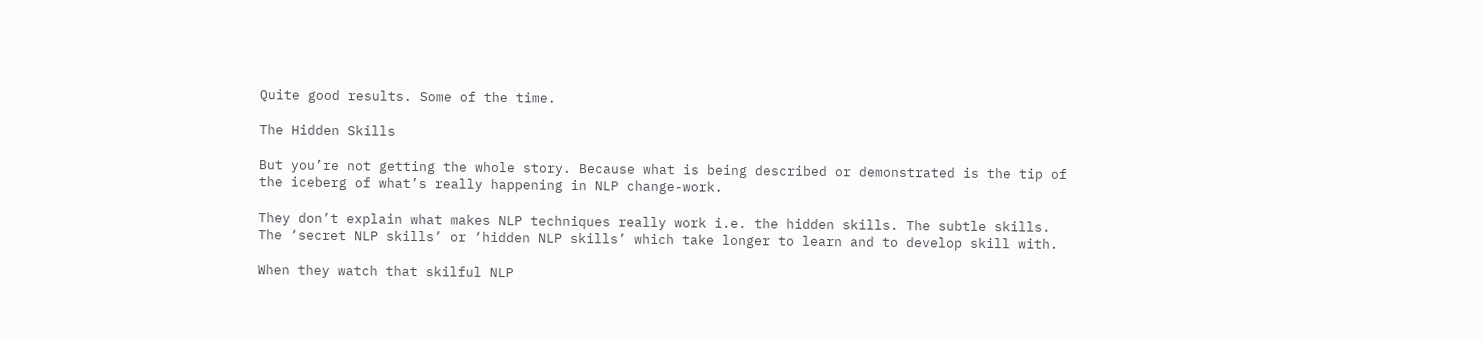Quite good results. Some of the time.

The Hidden Skills

But you’re not getting the whole story. Because what is being described or demonstrated is the tip of the iceberg of what’s really happening in NLP change-work.

They don’t explain what makes NLP techniques really work i.e. the hidden skills. The subtle skills. The ‘secret NLP skills’ or ‘hidden NLP skills’ which take longer to learn and to develop skill with.

When they watch that skilful NLP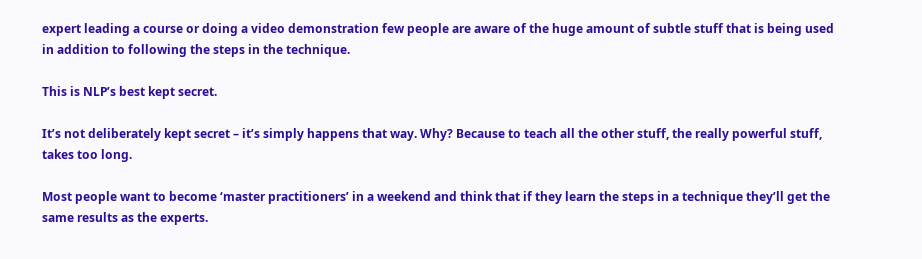expert leading a course or doing a video demonstration few people are aware of the huge amount of subtle stuff that is being used in addition to following the steps in the technique.

This is NLP’s best kept secret.

It’s not deliberately kept secret – it’s simply happens that way. Why? Because to teach all the other stuff, the really powerful stuff, takes too long.

Most people want to become ‘master practitioners’ in a weekend and think that if they learn the steps in a technique they’ll get the same results as the experts.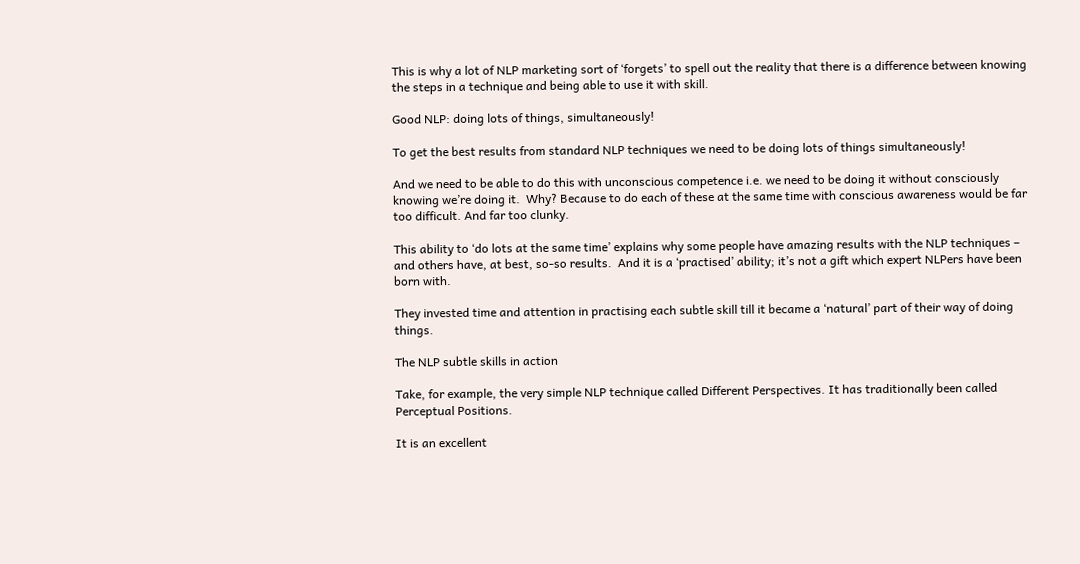This is why a lot of NLP marketing sort of ‘forgets’ to spell out the reality that there is a difference between knowing the steps in a technique and being able to use it with skill.

Good NLP: doing lots of things, simultaneously!

To get the best results from standard NLP techniques we need to be doing lots of things simultaneously!

And we need to be able to do this with unconscious competence i.e. we need to be doing it without consciously knowing we’re doing it.  Why? Because to do each of these at the same time with conscious awareness would be far too difficult. And far too clunky.

This ability to ‘do lots at the same time’ explains why some people have amazing results with the NLP techniques – and others have, at best, so-so results.  And it is a ‘practised’ ability; it’s not a gift which expert NLPers have been born with.

They invested time and attention in practising each subtle skill till it became a ‘natural’ part of their way of doing things.

The NLP subtle skills in action

Take, for example, the very simple NLP technique called Different Perspectives. It has traditionally been called Perceptual Positions.

It is an excellent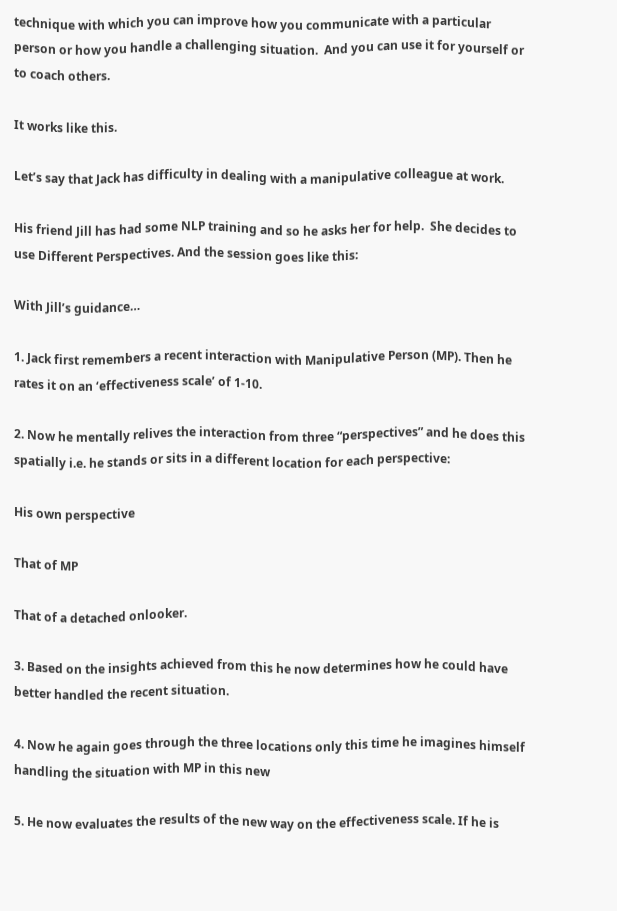technique with which you can improve how you communicate with a particular person or how you handle a challenging situation.  And you can use it for yourself or to coach others.

It works like this.

Let’s say that Jack has difficulty in dealing with a manipulative colleague at work.

His friend Jill has had some NLP training and so he asks her for help.  She decides to use Different Perspectives. And the session goes like this:

With Jill’s guidance…

1. Jack first remembers a recent interaction with Manipulative Person (MP). Then he rates it on an ‘effectiveness scale’ of 1-10.

2. Now he mentally relives the interaction from three “perspectives” and he does this spatially i.e. he stands or sits in a different location for each perspective:

His own perspective

That of MP

That of a detached onlooker.

3. Based on the insights achieved from this he now determines how he could have better handled the recent situation.

4. Now he again goes through the three locations only this time he imagines himself handling the situation with MP in this new

5. He now evaluates the results of the new way on the effectiveness scale. If he is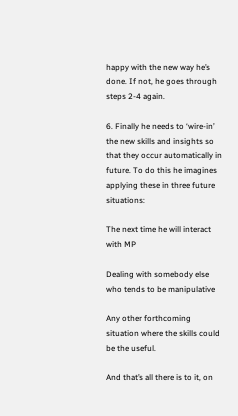happy with the new way he’s done. If not, he goes through steps 2-4 again.

6. Finally he needs to ‘wire-in’ the new skills and insights so that they occur automatically in future. To do this he imagines applying these in three future situations:

The next time he will interact with MP

Dealing with somebody else who tends to be manipulative

Any other forthcoming situation where the skills could be the useful.

And that’s all there is to it, on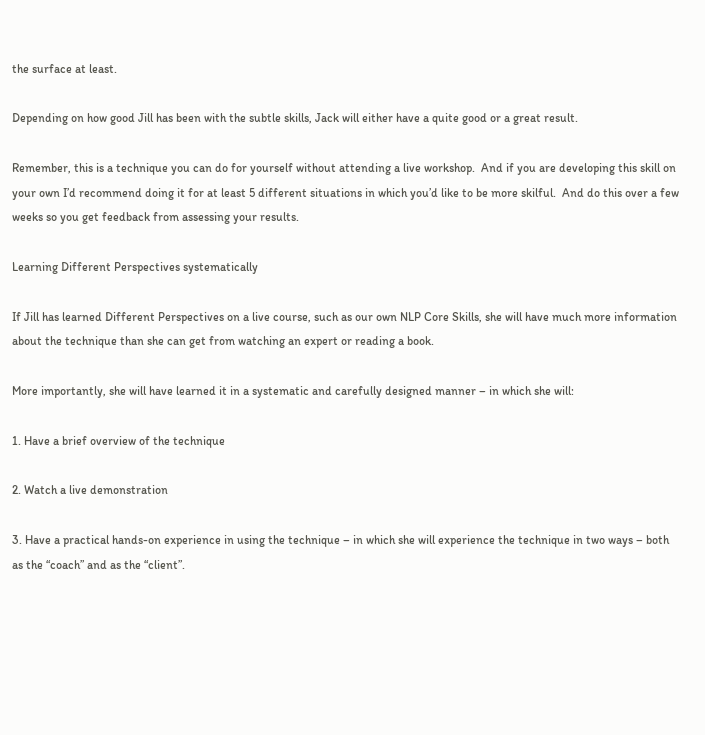the surface at least.

Depending on how good Jill has been with the subtle skills, Jack will either have a quite good or a great result.

Remember, this is a technique you can do for yourself without attending a live workshop.  And if you are developing this skill on your own I’d recommend doing it for at least 5 different situations in which you’d like to be more skilful.  And do this over a few weeks so you get feedback from assessing your results.

Learning Different Perspectives systematically

If Jill has learned Different Perspectives on a live course, such as our own NLP Core Skills, she will have much more information about the technique than she can get from watching an expert or reading a book.

More importantly, she will have learned it in a systematic and carefully designed manner – in which she will:

1. Have a brief overview of the technique

2. Watch a live demonstration

3. Have a practical hands-on experience in using the technique – in which she will experience the technique in two ways – both as the “coach” and as the “client”.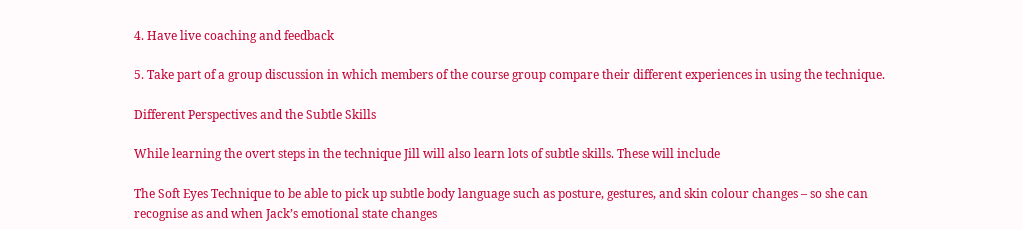4. Have live coaching and feedback

5. Take part of a group discussion in which members of the course group compare their different experiences in using the technique.

Different Perspectives and the Subtle Skills

While learning the overt steps in the technique Jill will also learn lots of subtle skills. These will include

The Soft Eyes Technique to be able to pick up subtle body language such as posture, gestures, and skin colour changes – so she can recognise as and when Jack’s emotional state changes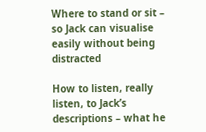Where to stand or sit – so Jack can visualise easily without being distracted

How to listen, really listen, to Jack’s descriptions – what he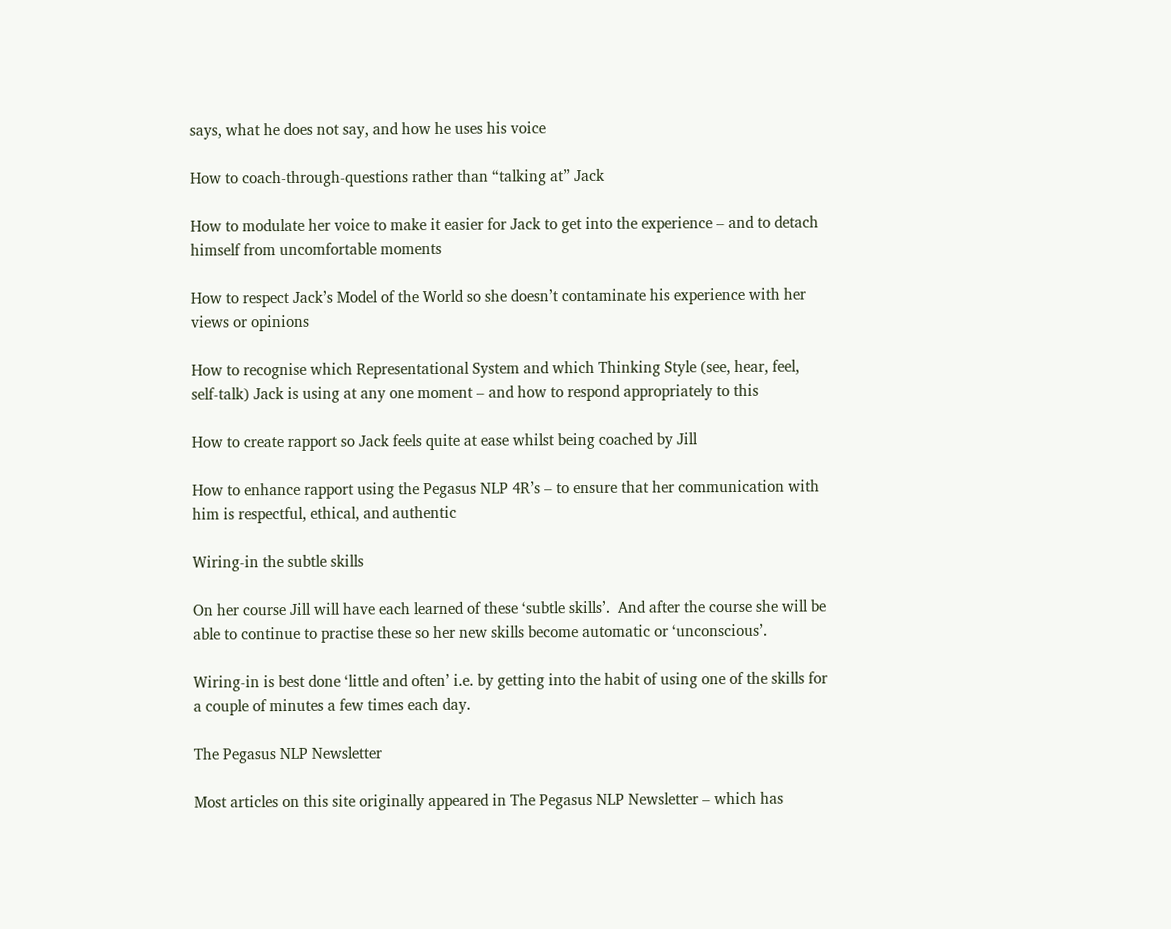says, what he does not say, and how he uses his voice

How to coach-through-questions rather than “talking at” Jack

How to modulate her voice to make it easier for Jack to get into the experience – and to detach himself from uncomfortable moments

How to respect Jack’s Model of the World so she doesn’t contaminate his experience with her views or opinions

How to recognise which Representational System and which Thinking Style (see, hear, feel, self-talk) Jack is using at any one moment – and how to respond appropriately to this

How to create rapport so Jack feels quite at ease whilst being coached by Jill

How to enhance rapport using the Pegasus NLP 4R’s – to ensure that her communication with him is respectful, ethical, and authentic

Wiring-in the subtle skills

On her course Jill will have each learned of these ‘subtle skills’.  And after the course she will be able to continue to practise these so her new skills become automatic or ‘unconscious’.

Wiring-in is best done ‘little and often’ i.e. by getting into the habit of using one of the skills for a couple of minutes a few times each day.

The Pegasus NLP Newsletter

Most articles on this site originally appeared in The Pegasus NLP Newsletter – which has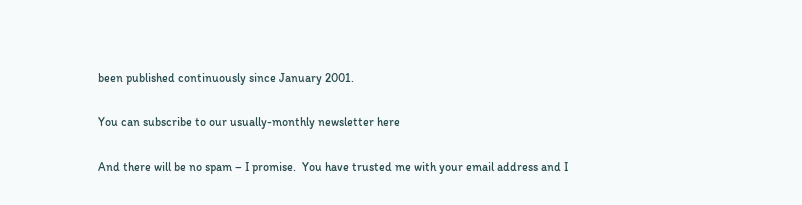been published continuously since January 2001.

You can subscribe to our usually-monthly newsletter here

And there will be no spam – I promise.  You have trusted me with your email address and I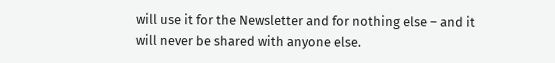will use it for the Newsletter and for nothing else – and it will never be shared with anyone else.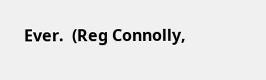Ever.  (Reg Connolly,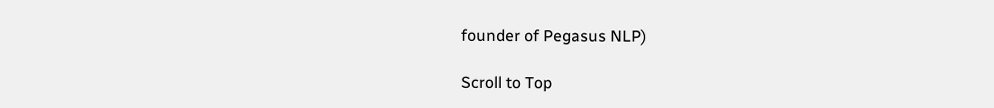founder of Pegasus NLP)

Scroll to Top